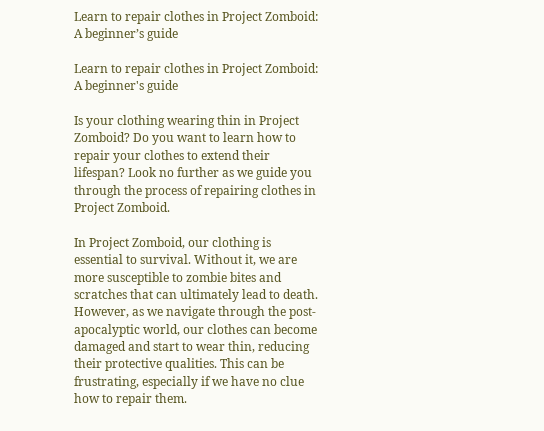Learn to repair clothes in Project Zomboid: A beginner’s guide

Learn to repair clothes in Project Zomboid: A beginner's guide

Is your clothing wearing thin in Project Zomboid? Do you want to learn how to repair your clothes to extend their lifespan? Look no further as we guide you through the process of repairing clothes in Project Zomboid.

In Project Zomboid, our clothing is essential to survival. Without it, we are more susceptible to zombie bites and scratches that can ultimately lead to death. However, as we navigate through the post-apocalyptic world, our clothes can become damaged and start to wear thin, reducing their protective qualities. This can be frustrating, especially if we have no clue how to repair them.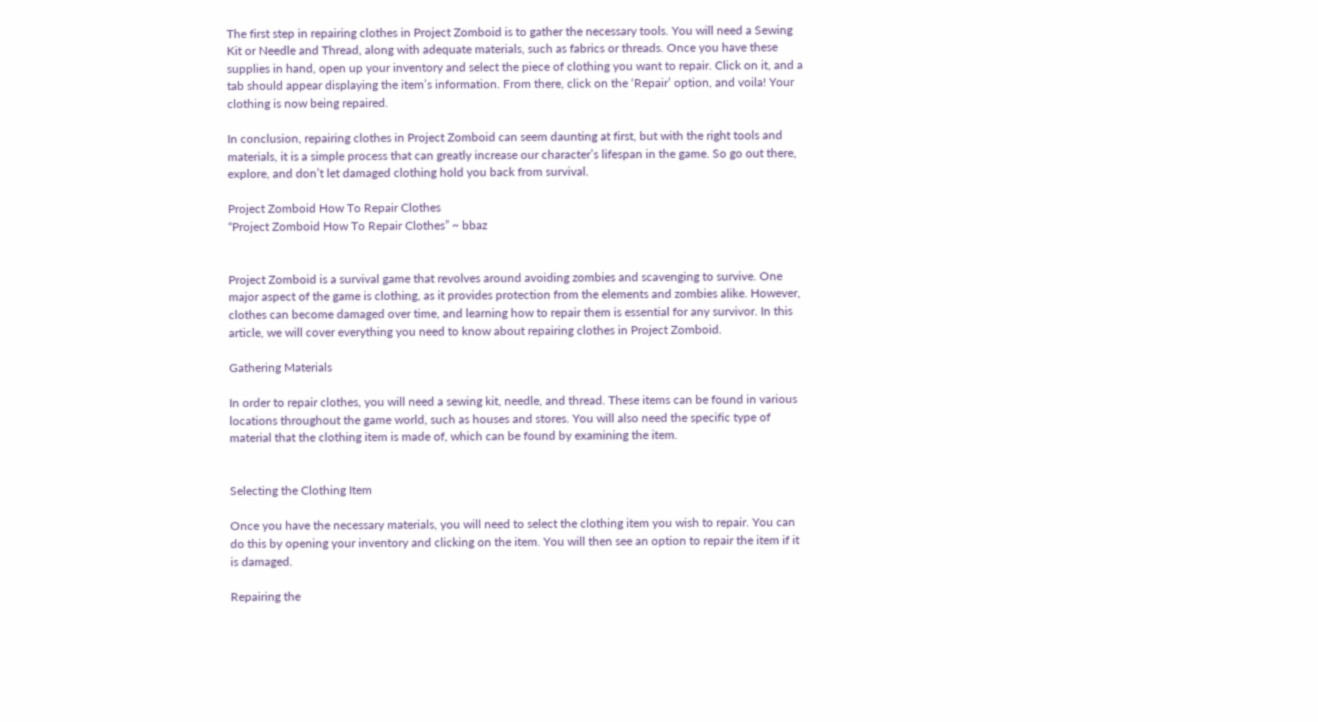The first step in repairing clothes in Project Zomboid is to gather the necessary tools. You will need a Sewing Kit or Needle and Thread, along with adequate materials, such as fabrics or threads. Once you have these supplies in hand, open up your inventory and select the piece of clothing you want to repair. Click on it, and a tab should appear displaying the item’s information. From there, click on the ‘Repair’ option, and voila! Your clothing is now being repaired.

In conclusion, repairing clothes in Project Zomboid can seem daunting at first, but with the right tools and materials, it is a simple process that can greatly increase our character’s lifespan in the game. So go out there, explore, and don’t let damaged clothing hold you back from survival.

Project Zomboid How To Repair Clothes
“Project Zomboid How To Repair Clothes” ~ bbaz


Project Zomboid is a survival game that revolves around avoiding zombies and scavenging to survive. One major aspect of the game is clothing, as it provides protection from the elements and zombies alike. However, clothes can become damaged over time, and learning how to repair them is essential for any survivor. In this article, we will cover everything you need to know about repairing clothes in Project Zomboid.

Gathering Materials

In order to repair clothes, you will need a sewing kit, needle, and thread. These items can be found in various locations throughout the game world, such as houses and stores. You will also need the specific type of material that the clothing item is made of, which can be found by examining the item.


Selecting the Clothing Item

Once you have the necessary materials, you will need to select the clothing item you wish to repair. You can do this by opening your inventory and clicking on the item. You will then see an option to repair the item if it is damaged.

Repairing the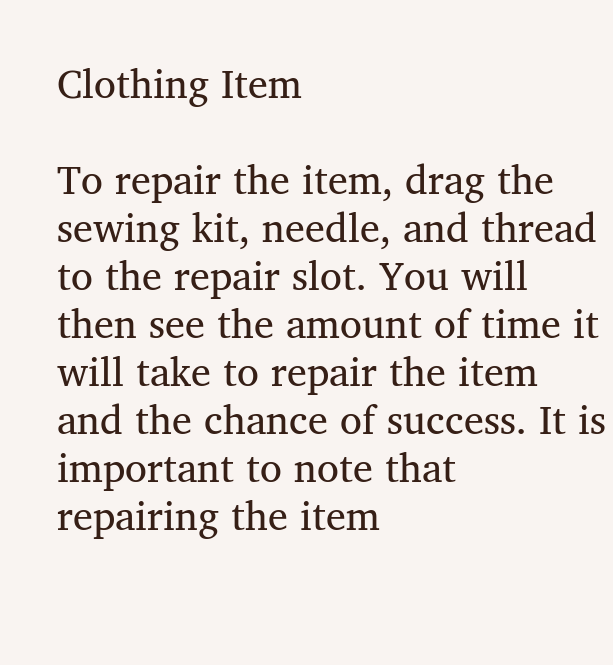Clothing Item

To repair the item, drag the sewing kit, needle, and thread to the repair slot. You will then see the amount of time it will take to repair the item and the chance of success. It is important to note that repairing the item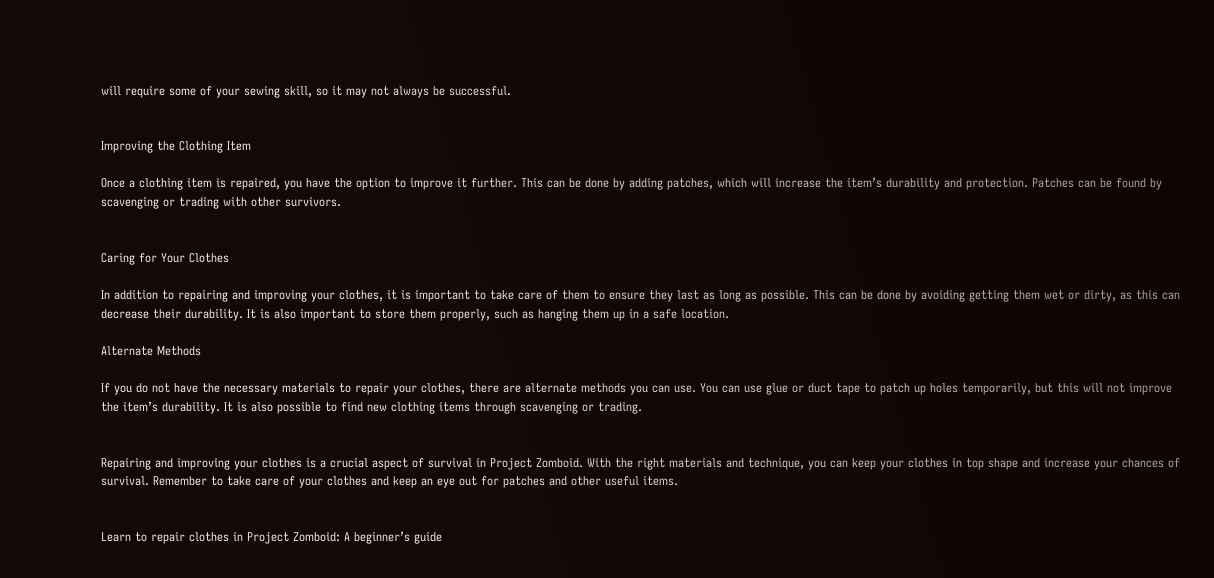will require some of your sewing skill, so it may not always be successful.


Improving the Clothing Item

Once a clothing item is repaired, you have the option to improve it further. This can be done by adding patches, which will increase the item’s durability and protection. Patches can be found by scavenging or trading with other survivors.


Caring for Your Clothes

In addition to repairing and improving your clothes, it is important to take care of them to ensure they last as long as possible. This can be done by avoiding getting them wet or dirty, as this can decrease their durability. It is also important to store them properly, such as hanging them up in a safe location.

Alternate Methods

If you do not have the necessary materials to repair your clothes, there are alternate methods you can use. You can use glue or duct tape to patch up holes temporarily, but this will not improve the item’s durability. It is also possible to find new clothing items through scavenging or trading.


Repairing and improving your clothes is a crucial aspect of survival in Project Zomboid. With the right materials and technique, you can keep your clothes in top shape and increase your chances of survival. Remember to take care of your clothes and keep an eye out for patches and other useful items.


Learn to repair clothes in Project Zomboid: A beginner’s guide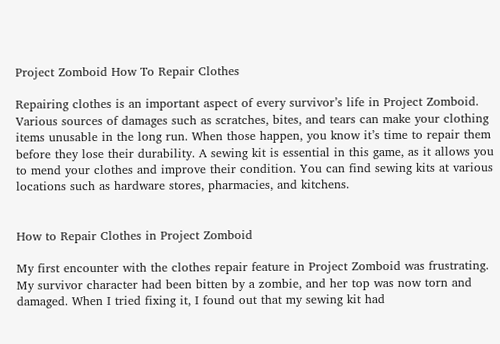Project Zomboid How To Repair Clothes

Repairing clothes is an important aspect of every survivor’s life in Project Zomboid. Various sources of damages such as scratches, bites, and tears can make your clothing items unusable in the long run. When those happen, you know it’s time to repair them before they lose their durability. A sewing kit is essential in this game, as it allows you to mend your clothes and improve their condition. You can find sewing kits at various locations such as hardware stores, pharmacies, and kitchens.


How to Repair Clothes in Project Zomboid

My first encounter with the clothes repair feature in Project Zomboid was frustrating. My survivor character had been bitten by a zombie, and her top was now torn and damaged. When I tried fixing it, I found out that my sewing kit had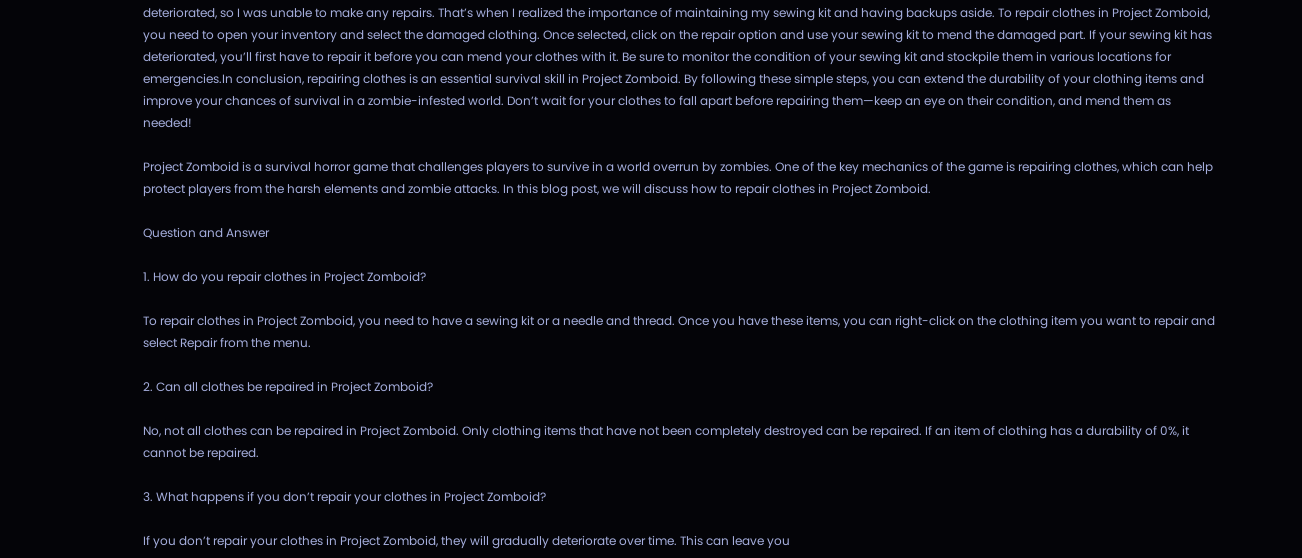deteriorated, so I was unable to make any repairs. That’s when I realized the importance of maintaining my sewing kit and having backups aside. To repair clothes in Project Zomboid, you need to open your inventory and select the damaged clothing. Once selected, click on the repair option and use your sewing kit to mend the damaged part. If your sewing kit has deteriorated, you’ll first have to repair it before you can mend your clothes with it. Be sure to monitor the condition of your sewing kit and stockpile them in various locations for emergencies.In conclusion, repairing clothes is an essential survival skill in Project Zomboid. By following these simple steps, you can extend the durability of your clothing items and improve your chances of survival in a zombie-infested world. Don’t wait for your clothes to fall apart before repairing them—keep an eye on their condition, and mend them as needed!

Project Zomboid is a survival horror game that challenges players to survive in a world overrun by zombies. One of the key mechanics of the game is repairing clothes, which can help protect players from the harsh elements and zombie attacks. In this blog post, we will discuss how to repair clothes in Project Zomboid.

Question and Answer

1. How do you repair clothes in Project Zomboid?

To repair clothes in Project Zomboid, you need to have a sewing kit or a needle and thread. Once you have these items, you can right-click on the clothing item you want to repair and select Repair from the menu.

2. Can all clothes be repaired in Project Zomboid?

No, not all clothes can be repaired in Project Zomboid. Only clothing items that have not been completely destroyed can be repaired. If an item of clothing has a durability of 0%, it cannot be repaired.

3. What happens if you don’t repair your clothes in Project Zomboid?

If you don’t repair your clothes in Project Zomboid, they will gradually deteriorate over time. This can leave you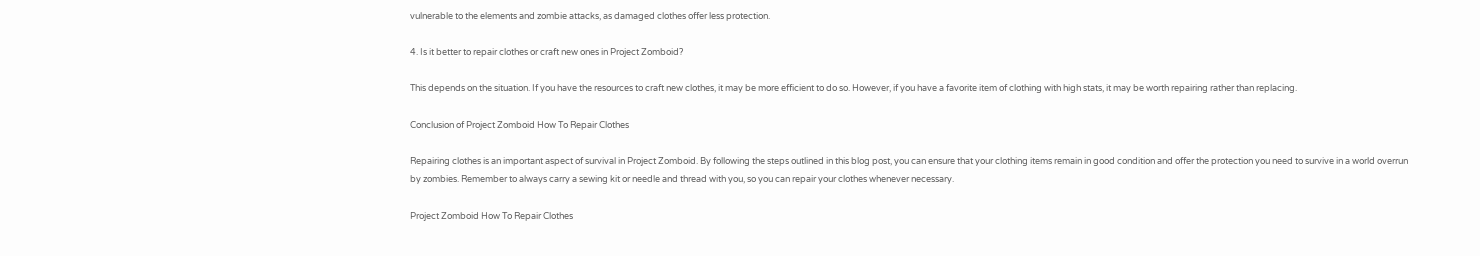vulnerable to the elements and zombie attacks, as damaged clothes offer less protection.

4. Is it better to repair clothes or craft new ones in Project Zomboid?

This depends on the situation. If you have the resources to craft new clothes, it may be more efficient to do so. However, if you have a favorite item of clothing with high stats, it may be worth repairing rather than replacing.

Conclusion of Project Zomboid How To Repair Clothes

Repairing clothes is an important aspect of survival in Project Zomboid. By following the steps outlined in this blog post, you can ensure that your clothing items remain in good condition and offer the protection you need to survive in a world overrun by zombies. Remember to always carry a sewing kit or needle and thread with you, so you can repair your clothes whenever necessary.

Project Zomboid How To Repair Clothes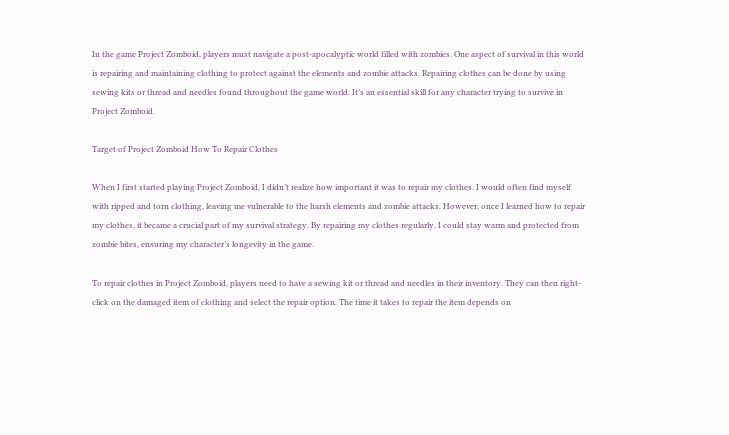In the game Project Zomboid, players must navigate a post-apocalyptic world filled with zombies. One aspect of survival in this world is repairing and maintaining clothing to protect against the elements and zombie attacks. Repairing clothes can be done by using sewing kits or thread and needles found throughout the game world. It’s an essential skill for any character trying to survive in Project Zomboid.

Target of Project Zomboid How To Repair Clothes

When I first started playing Project Zomboid, I didn’t realize how important it was to repair my clothes. I would often find myself with ripped and torn clothing, leaving me vulnerable to the harsh elements and zombie attacks. However, once I learned how to repair my clothes, it became a crucial part of my survival strategy. By repairing my clothes regularly, I could stay warm and protected from zombie bites, ensuring my character’s longevity in the game.

To repair clothes in Project Zomboid, players need to have a sewing kit or thread and needles in their inventory. They can then right-click on the damaged item of clothing and select the repair option. The time it takes to repair the item depends on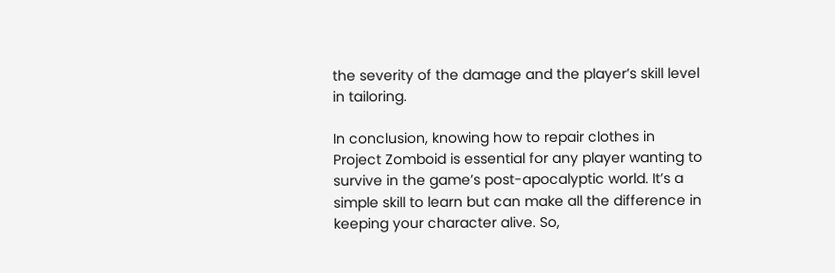the severity of the damage and the player’s skill level in tailoring.

In conclusion, knowing how to repair clothes in Project Zomboid is essential for any player wanting to survive in the game’s post-apocalyptic world. It’s a simple skill to learn but can make all the difference in keeping your character alive. So,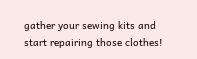gather your sewing kits and start repairing those clothes!